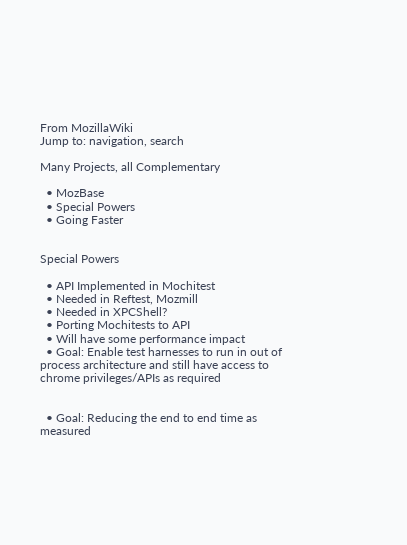From MozillaWiki
Jump to: navigation, search

Many Projects, all Complementary

  • MozBase
  • Special Powers
  • Going Faster


Special Powers

  • API Implemented in Mochitest
  • Needed in Reftest, Mozmill
  • Needed in XPCShell?
  • Porting Mochitests to API
  • Will have some performance impact
  • Goal: Enable test harnesses to run in out of process architecture and still have access to chrome privileges/APIs as required


  • Goal: Reducing the end to end time as measured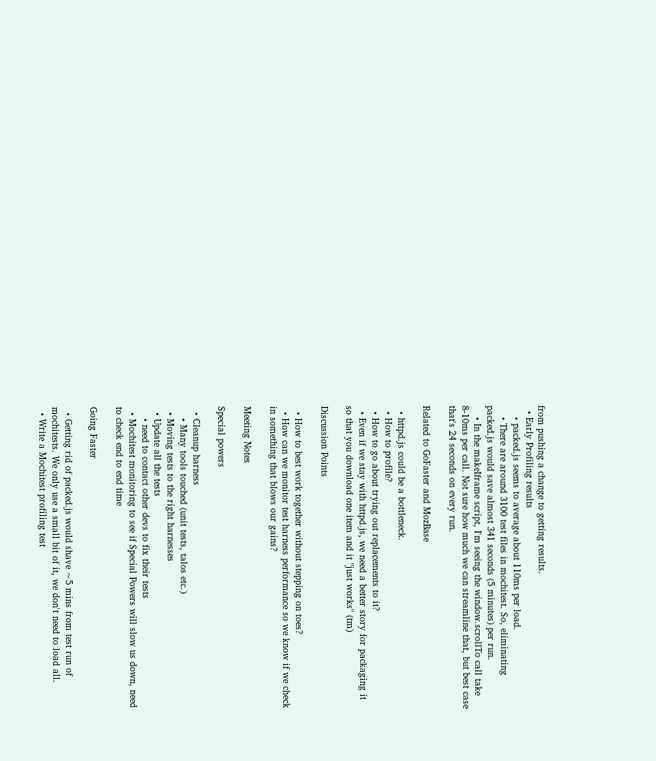from pushing a change to getting results.
  • Early Profiling results
    • packed.js seems to average about 110ms per load.
    • There are around 3100 test files in mochitest. So, eliminating packed.js would save almost 341 seconds (5 minutes) per run.
    • In the makeIframe script, I'm seeing the window.scrollTo call take 8-10ms per call. Not sure how much we can streamline that, but best case that's 24 seconds on every run.

Related to GoFaster and MozBase

  • httpd.js could be a bottleneck.
  • How to profile?
  • How to go about trying out replacements to it?
  • Even if we stay with httpd.js, we need a better story for packaging it so that you download one item and it "just works" (tm)

Discussion Points

  • How to best work together without stepping on toes?
  • How can we monitor test harness performance so we know if we check in something that blows our gains?

Meeting Notes

Special powers

  • Cleanup harness
    • Many tools touched (unit tests, talos etc.)
  • Moving tests to the right harnesses
  • Update all the tests
    • need to contact other devs to fix their tests
  • Mochitest monitoring to see if Special Powers will slow us down, need to check end to end time

Going Faster

  • Getting rid of packed.js would shave ~5 mins from test run of mochitests. We only use a small bit of it, we don't need to load all.
  • Write a Mochitest profiling test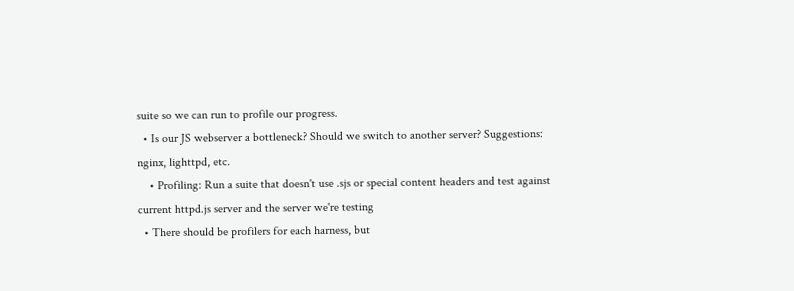suite so we can run to profile our progress.
  • Is our JS webserver a bottleneck? Should we switch to another server? Suggestions: nginx, lighttpd, etc.
    • Profiling: Run a suite that doesn't use .sjs or special content headers and test against current httpd.js server and the server we're testing
  • There should be profilers for each harness, but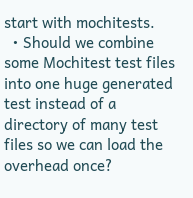start with mochitests.
  • Should we combine some Mochitest test files into one huge generated test instead of a directory of many test files so we can load the overhead once?